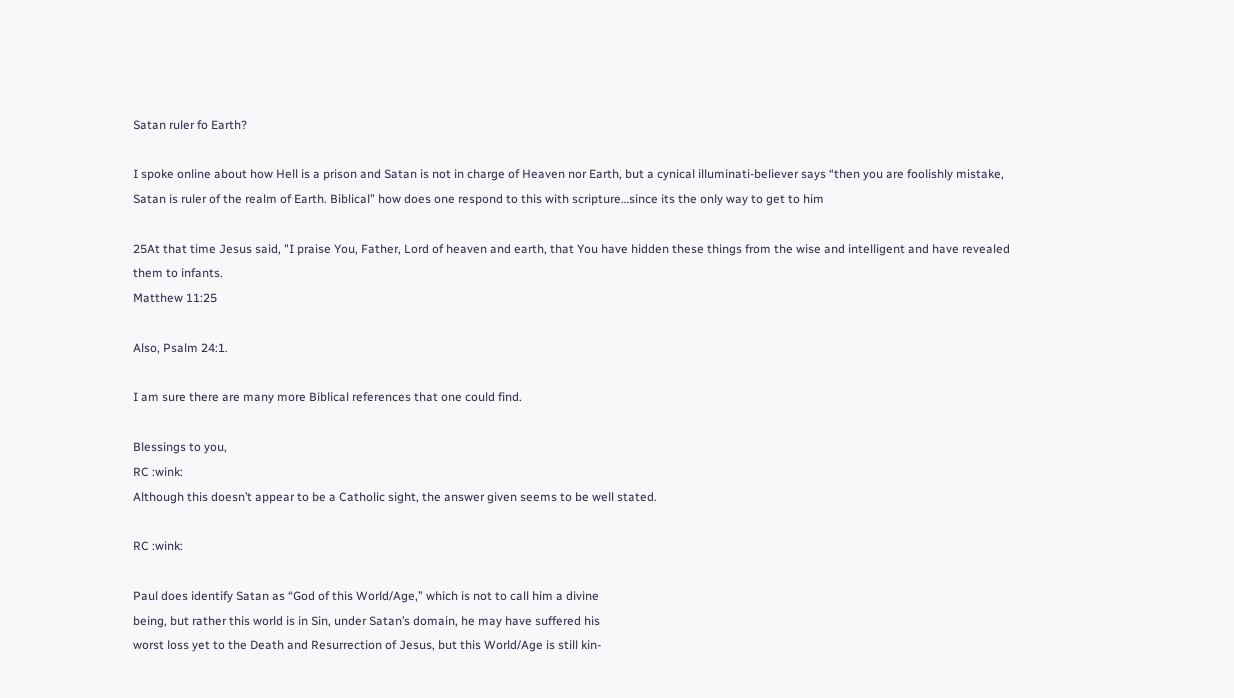Satan ruler fo Earth?

I spoke online about how Hell is a prison and Satan is not in charge of Heaven nor Earth, but a cynical illuminati-believer says “then you are foolishly mistake, Satan is ruler of the realm of Earth. Biblical” how does one respond to this with scripture…since its the only way to get to him

25At that time Jesus said, "I praise You, Father, Lord of heaven and earth, that You have hidden these things from the wise and intelligent and have revealed them to infants.
Matthew 11:25

Also, Psalm 24:1.

I am sure there are many more Biblical references that one could find.

Blessings to you,
RC :wink:
Although this doesn’t appear to be a Catholic sight, the answer given seems to be well stated.

RC :wink:

Paul does identify Satan as “God of this World/Age,” which is not to call him a divine
being, but rather this world is in Sin, under Satan’s domain, he may have suffered his
worst loss yet to the Death and Resurrection of Jesus, but this World/Age is still kin-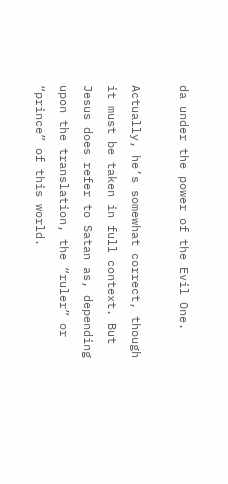da under the power of the Evil One.

Actually, he’s somewhat correct, though it must be taken in full context. But Jesus does refer to Satan as, depending upon the translation, the “ruler” or “prince” of this world.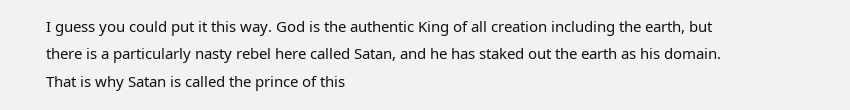I guess you could put it this way. God is the authentic King of all creation including the earth, but there is a particularly nasty rebel here called Satan, and he has staked out the earth as his domain. That is why Satan is called the prince of this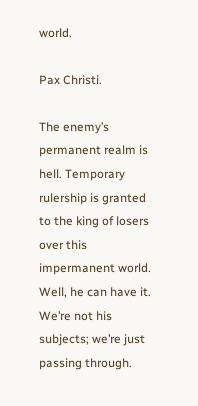world.

Pax Christi.

The enemy’s permanent realm is hell. Temporary rulership is granted to the king of losers over this impermanent world. Well, he can have it. We’re not his subjects; we’re just passing through.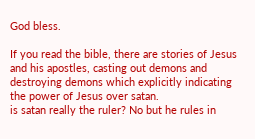God bless.

If you read the bible, there are stories of Jesus and his apostles, casting out demons and destroying demons which explicitly indicating the power of Jesus over satan.
is satan really the ruler? No but he rules in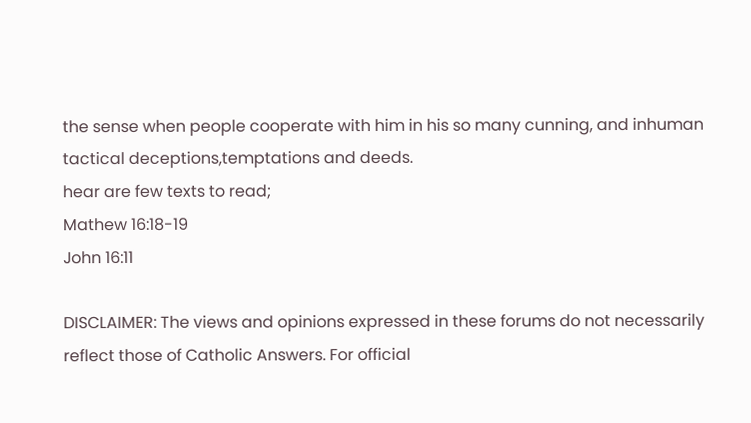the sense when people cooperate with him in his so many cunning, and inhuman tactical deceptions,temptations and deeds.
hear are few texts to read;
Mathew 16:18-19
John 16:11

DISCLAIMER: The views and opinions expressed in these forums do not necessarily reflect those of Catholic Answers. For official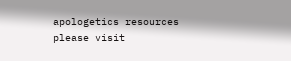apologetics resources please visit